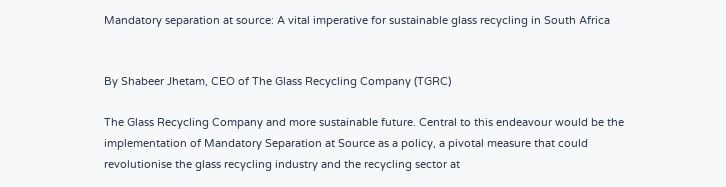Mandatory separation at source: A vital imperative for sustainable glass recycling in South Africa


By Shabeer Jhetam, CEO of The Glass Recycling Company (TGRC)

The Glass Recycling Company and more sustainable future. Central to this endeavour would be the implementation of Mandatory Separation at Source as a policy, a pivotal measure that could revolutionise the glass recycling industry and the recycling sector at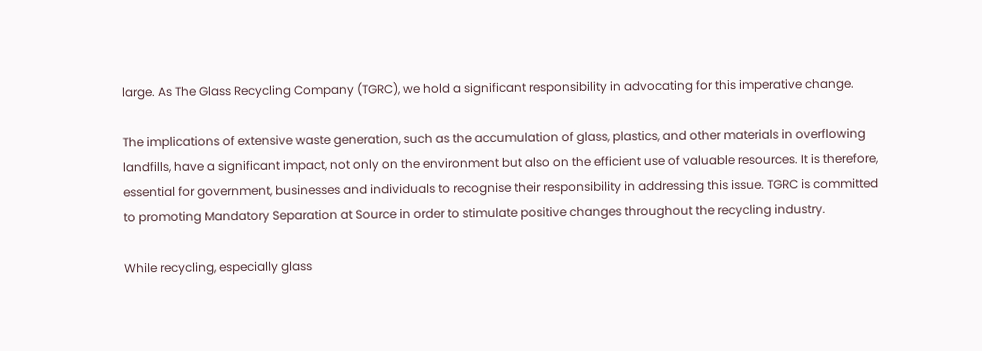large. As The Glass Recycling Company (TGRC), we hold a significant responsibility in advocating for this imperative change.

The implications of extensive waste generation, such as the accumulation of glass, plastics, and other materials in overflowing landfills, have a significant impact, not only on the environment but also on the efficient use of valuable resources. It is therefore, essential for government, businesses and individuals to recognise their responsibility in addressing this issue. TGRC is committed to promoting Mandatory Separation at Source in order to stimulate positive changes throughout the recycling industry.

While recycling, especially glass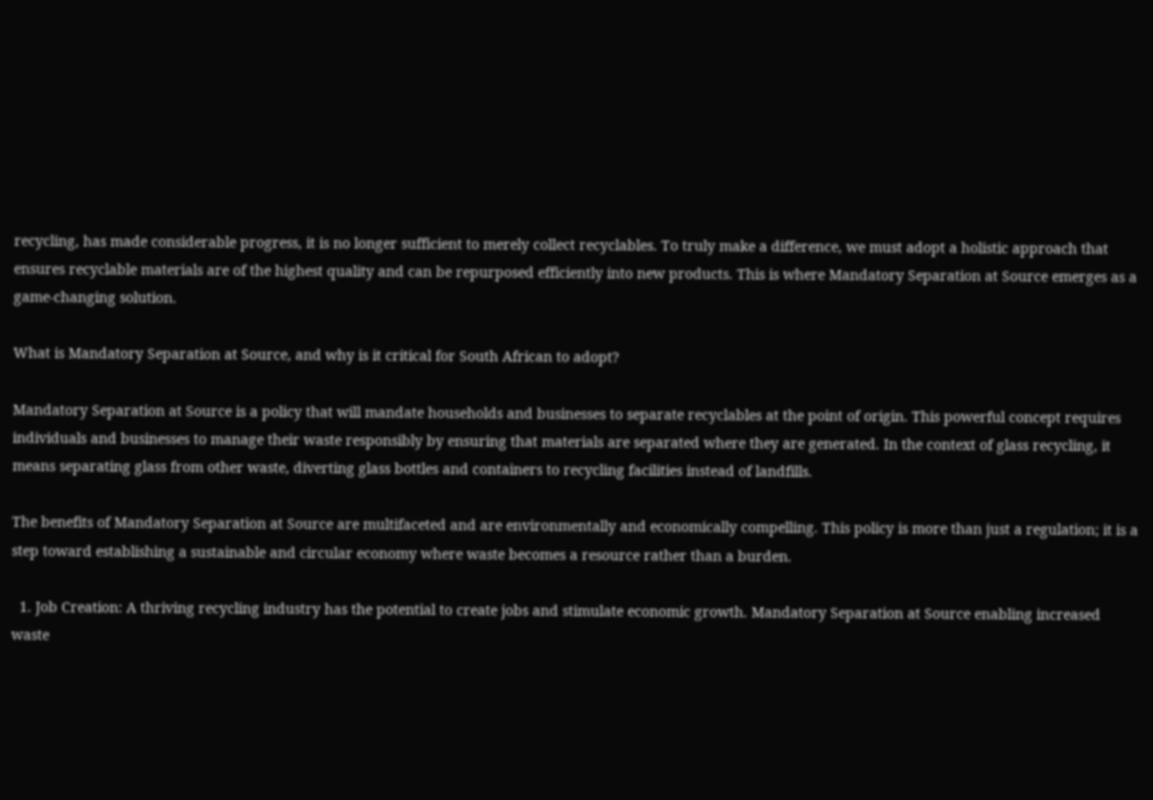recycling, has made considerable progress, it is no longer sufficient to merely collect recyclables. To truly make a difference, we must adopt a holistic approach that ensures recyclable materials are of the highest quality and can be repurposed efficiently into new products. This is where Mandatory Separation at Source emerges as a game-changing solution.

What is Mandatory Separation at Source, and why is it critical for South African to adopt?

Mandatory Separation at Source is a policy that will mandate households and businesses to separate recyclables at the point of origin. This powerful concept requires individuals and businesses to manage their waste responsibly by ensuring that materials are separated where they are generated. In the context of glass recycling, it means separating glass from other waste, diverting glass bottles and containers to recycling facilities instead of landfills.

The benefits of Mandatory Separation at Source are multifaceted and are environmentally and economically compelling. This policy is more than just a regulation; it is a step toward establishing a sustainable and circular economy where waste becomes a resource rather than a burden.

  1. Job Creation: A thriving recycling industry has the potential to create jobs and stimulate economic growth. Mandatory Separation at Source enabling increased waste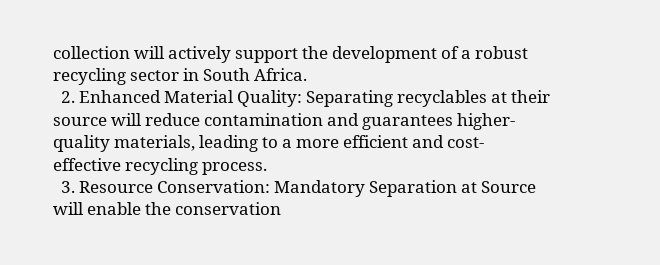collection will actively support the development of a robust recycling sector in South Africa.
  2. Enhanced Material Quality: Separating recyclables at their source will reduce contamination and guarantees higher-quality materials, leading to a more efficient and cost-effective recycling process.
  3. Resource Conservation: Mandatory Separation at Source will enable the conservation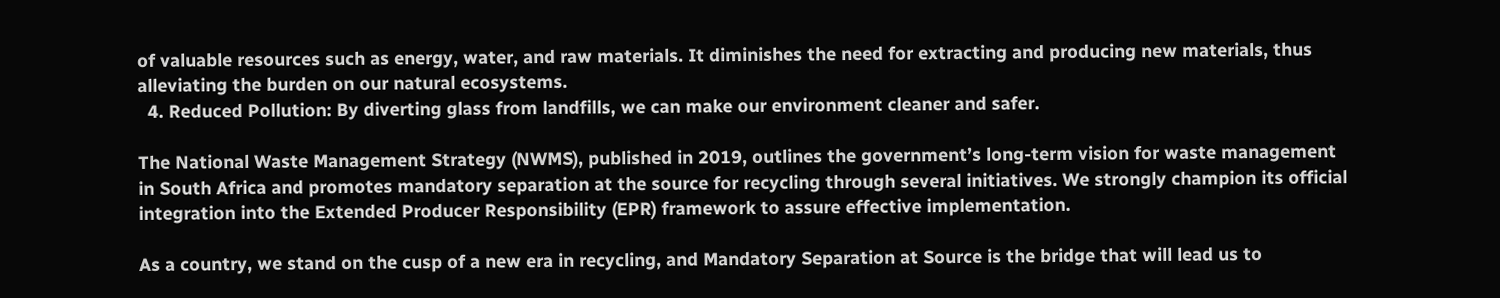of valuable resources such as energy, water, and raw materials. It diminishes the need for extracting and producing new materials, thus alleviating the burden on our natural ecosystems.
  4. Reduced Pollution: By diverting glass from landfills, we can make our environment cleaner and safer.

The National Waste Management Strategy (NWMS), published in 2019, outlines the government’s long-term vision for waste management in South Africa and promotes mandatory separation at the source for recycling through several initiatives. We strongly champion its official integration into the Extended Producer Responsibility (EPR) framework to assure effective implementation.

As a country, we stand on the cusp of a new era in recycling, and Mandatory Separation at Source is the bridge that will lead us to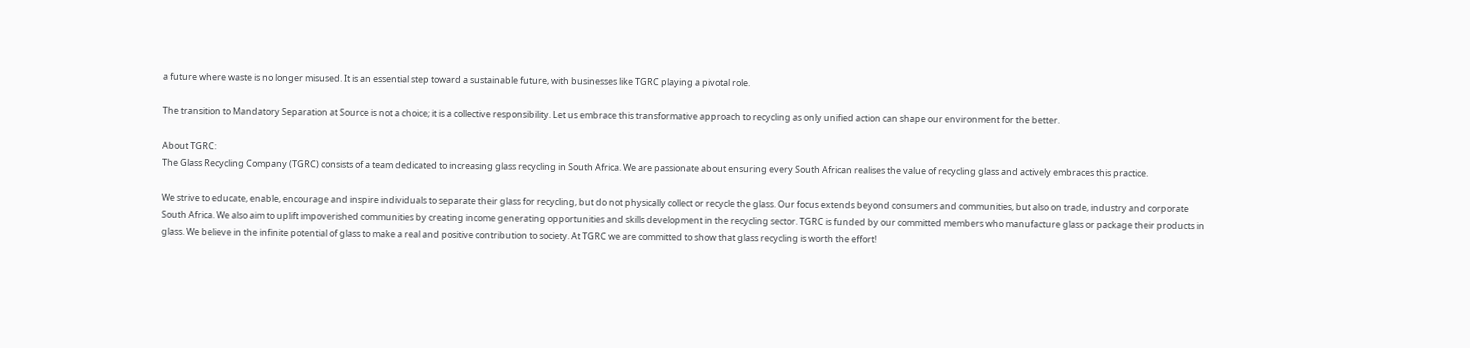a future where waste is no longer misused. It is an essential step toward a sustainable future, with businesses like TGRC playing a pivotal role.

The transition to Mandatory Separation at Source is not a choice; it is a collective responsibility. Let us embrace this transformative approach to recycling as only unified action can shape our environment for the better.

About TGRC:
The Glass Recycling Company (TGRC) consists of a team dedicated to increasing glass recycling in South Africa. We are passionate about ensuring every South African realises the value of recycling glass and actively embraces this practice.

We strive to educate, enable, encourage and inspire individuals to separate their glass for recycling, but do not physically collect or recycle the glass. Our focus extends beyond consumers and communities, but also on trade, industry and corporate South Africa. We also aim to uplift impoverished communities by creating income generating opportunities and skills development in the recycling sector. TGRC is funded by our committed members who manufacture glass or package their products in glass. We believe in the infinite potential of glass to make a real and positive contribution to society. At TGRC we are committed to show that glass recycling is worth the effort!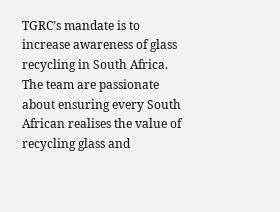TGRC’s mandate is to increase awareness of glass recycling in South Africa. The team are passionate about ensuring every South African realises the value of recycling glass and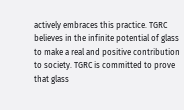actively embraces this practice. TGRC believes in the infinite potential of glass to make a real and positive contribution to society. TGRC is committed to prove that glass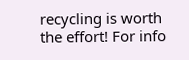recycling is worth the effort! For info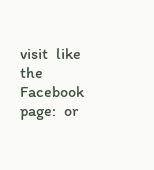visit  like the Facebook page:  or